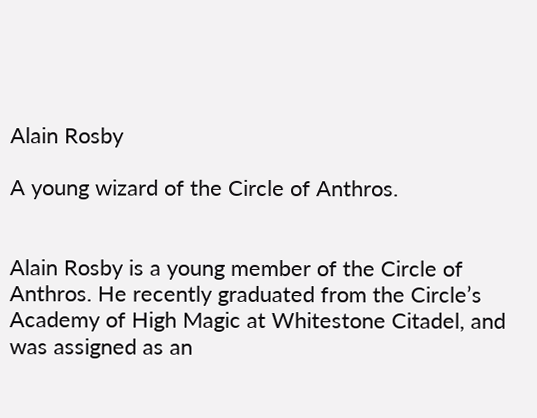Alain Rosby

A young wizard of the Circle of Anthros.


Alain Rosby is a young member of the Circle of Anthros. He recently graduated from the Circle’s Academy of High Magic at Whitestone Citadel, and was assigned as an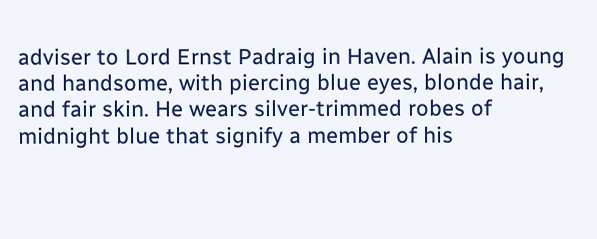adviser to Lord Ernst Padraig in Haven. Alain is young and handsome, with piercing blue eyes, blonde hair, and fair skin. He wears silver-trimmed robes of midnight blue that signify a member of his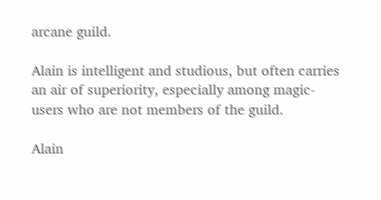arcane guild.

Alain is intelligent and studious, but often carries an air of superiority, especially among magic-users who are not members of the guild.

Alain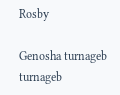Rosby

Genosha turnageb turnageb